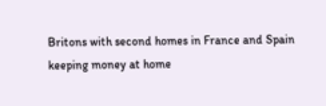Britons with second homes in France and Spain keeping money at home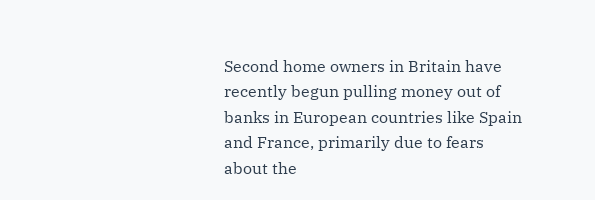Second home owners in Britain have recently begun pulling money out of banks in European countries like Spain and France, primarily due to fears about the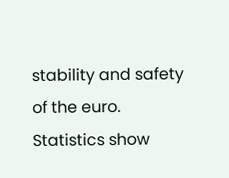stability and safety of the euro. Statistics show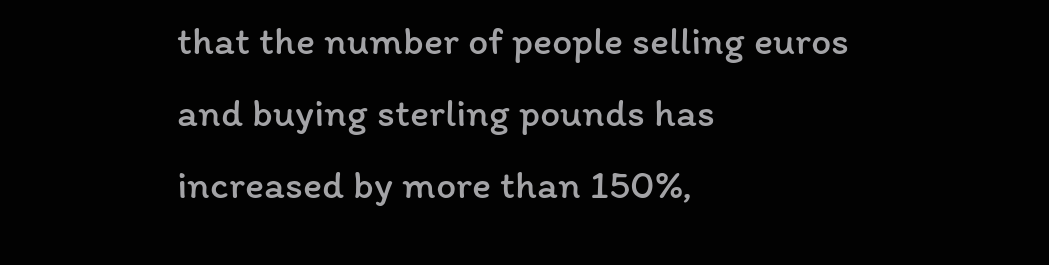that the number of people selling euros and buying sterling pounds has increased by more than 150%,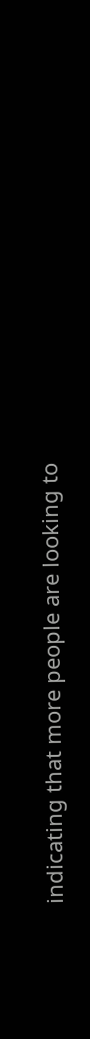indicating that more people are looking to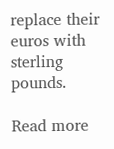replace their euros with sterling pounds.

Read more